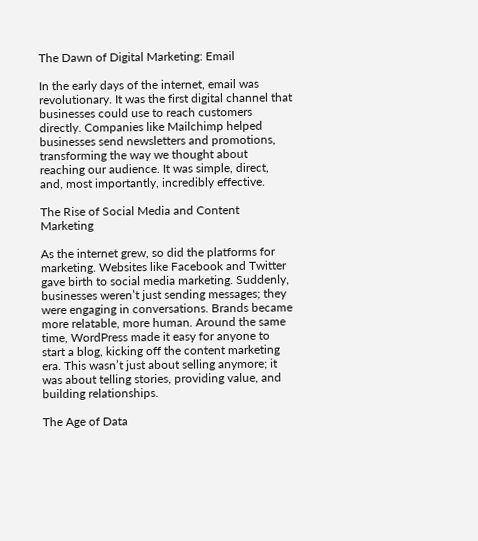The Dawn of Digital Marketing: Email

In the early days of the internet, email was revolutionary. It was the first digital channel that businesses could use to reach customers directly. Companies like Mailchimp helped businesses send newsletters and promotions, transforming the way we thought about reaching our audience. It was simple, direct, and, most importantly, incredibly effective.

The Rise of Social Media and Content Marketing

As the internet grew, so did the platforms for marketing. Websites like Facebook and Twitter gave birth to social media marketing. Suddenly, businesses weren’t just sending messages; they were engaging in conversations. Brands became more relatable, more human. Around the same time, WordPress made it easy for anyone to start a blog, kicking off the content marketing era. This wasn’t just about selling anymore; it was about telling stories, providing value, and building relationships.

The Age of Data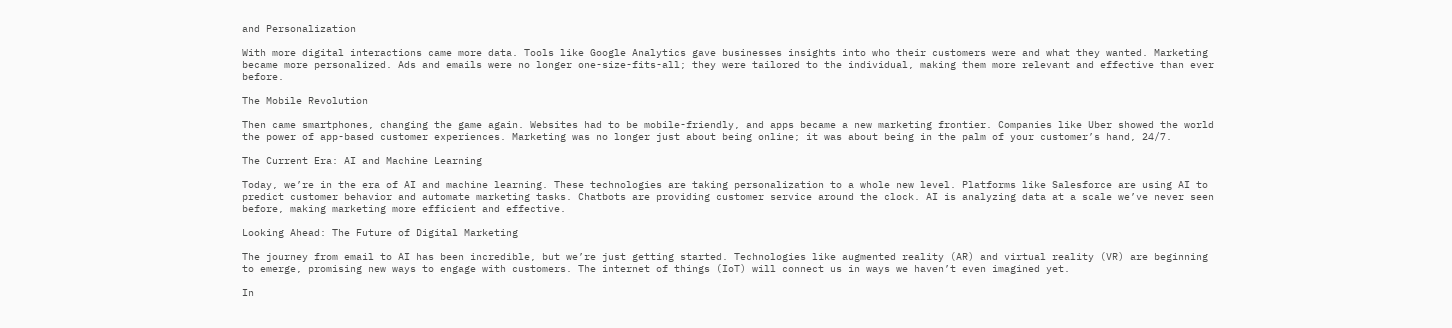and Personalization

With more digital interactions came more data. Tools like Google Analytics gave businesses insights into who their customers were and what they wanted. Marketing became more personalized. Ads and emails were no longer one-size-fits-all; they were tailored to the individual, making them more relevant and effective than ever before.

The Mobile Revolution

Then came smartphones, changing the game again. Websites had to be mobile-friendly, and apps became a new marketing frontier. Companies like Uber showed the world the power of app-based customer experiences. Marketing was no longer just about being online; it was about being in the palm of your customer’s hand, 24/7.

The Current Era: AI and Machine Learning

Today, we’re in the era of AI and machine learning. These technologies are taking personalization to a whole new level. Platforms like Salesforce are using AI to predict customer behavior and automate marketing tasks. Chatbots are providing customer service around the clock. AI is analyzing data at a scale we’ve never seen before, making marketing more efficient and effective.

Looking Ahead: The Future of Digital Marketing

The journey from email to AI has been incredible, but we’re just getting started. Technologies like augmented reality (AR) and virtual reality (VR) are beginning to emerge, promising new ways to engage with customers. The internet of things (IoT) will connect us in ways we haven’t even imagined yet.

In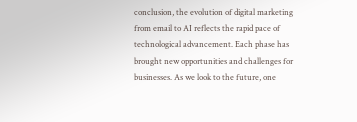conclusion, the evolution of digital marketing from email to AI reflects the rapid pace of technological advancement. Each phase has brought new opportunities and challenges for businesses. As we look to the future, one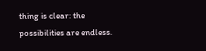thing is clear: the possibilities are endless.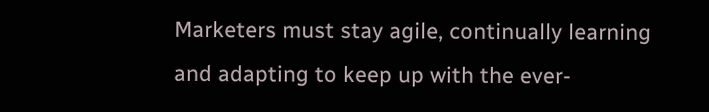Marketers must stay agile, continually learning and adapting to keep up with the ever-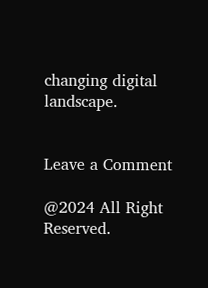changing digital landscape.


Leave a Comment

@2024 All Right Reserved.